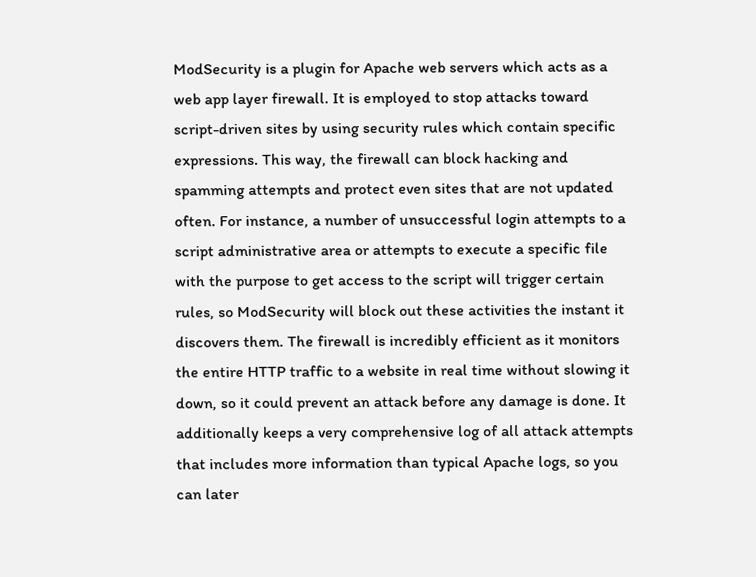ModSecurity is a plugin for Apache web servers which acts as a web app layer firewall. It is employed to stop attacks toward script-driven sites by using security rules which contain specific expressions. This way, the firewall can block hacking and spamming attempts and protect even sites that are not updated often. For instance, a number of unsuccessful login attempts to a script administrative area or attempts to execute a specific file with the purpose to get access to the script will trigger certain rules, so ModSecurity will block out these activities the instant it discovers them. The firewall is incredibly efficient as it monitors the entire HTTP traffic to a website in real time without slowing it down, so it could prevent an attack before any damage is done. It additionally keeps a very comprehensive log of all attack attempts that includes more information than typical Apache logs, so you can later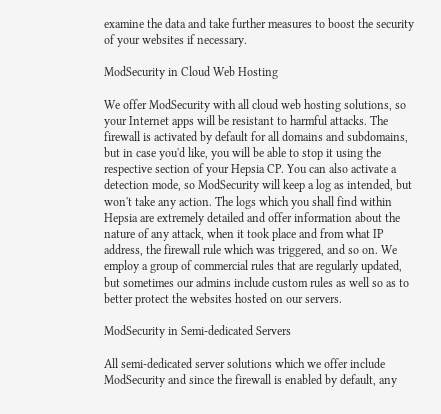examine the data and take further measures to boost the security of your websites if necessary.

ModSecurity in Cloud Web Hosting

We offer ModSecurity with all cloud web hosting solutions, so your Internet apps will be resistant to harmful attacks. The firewall is activated by default for all domains and subdomains, but in case you'd like, you will be able to stop it using the respective section of your Hepsia CP. You can also activate a detection mode, so ModSecurity will keep a log as intended, but won't take any action. The logs which you shall find within Hepsia are extremely detailed and offer information about the nature of any attack, when it took place and from what IP address, the firewall rule which was triggered, and so on. We employ a group of commercial rules that are regularly updated, but sometimes our admins include custom rules as well so as to better protect the websites hosted on our servers.

ModSecurity in Semi-dedicated Servers

All semi-dedicated server solutions which we offer include ModSecurity and since the firewall is enabled by default, any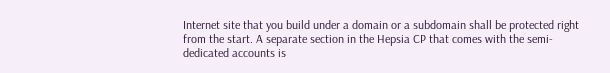Internet site that you build under a domain or a subdomain shall be protected right from the start. A separate section in the Hepsia CP that comes with the semi-dedicated accounts is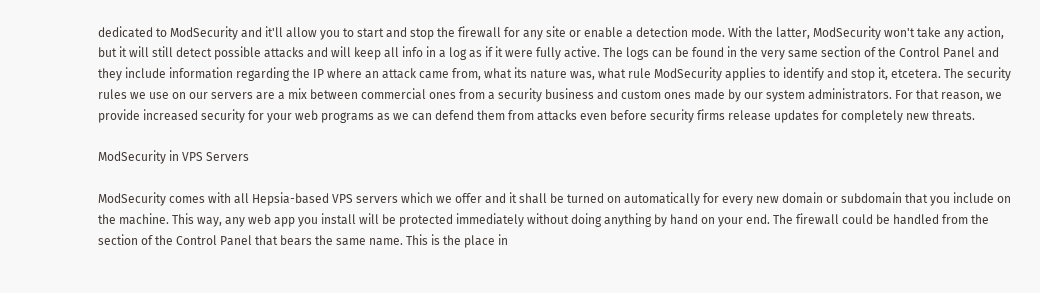dedicated to ModSecurity and it'll allow you to start and stop the firewall for any site or enable a detection mode. With the latter, ModSecurity won't take any action, but it will still detect possible attacks and will keep all info in a log as if it were fully active. The logs can be found in the very same section of the Control Panel and they include information regarding the IP where an attack came from, what its nature was, what rule ModSecurity applies to identify and stop it, etcetera. The security rules we use on our servers are a mix between commercial ones from a security business and custom ones made by our system administrators. For that reason, we provide increased security for your web programs as we can defend them from attacks even before security firms release updates for completely new threats.

ModSecurity in VPS Servers

ModSecurity comes with all Hepsia-based VPS servers which we offer and it shall be turned on automatically for every new domain or subdomain that you include on the machine. This way, any web app you install will be protected immediately without doing anything by hand on your end. The firewall could be handled from the section of the Control Panel that bears the same name. This is the place in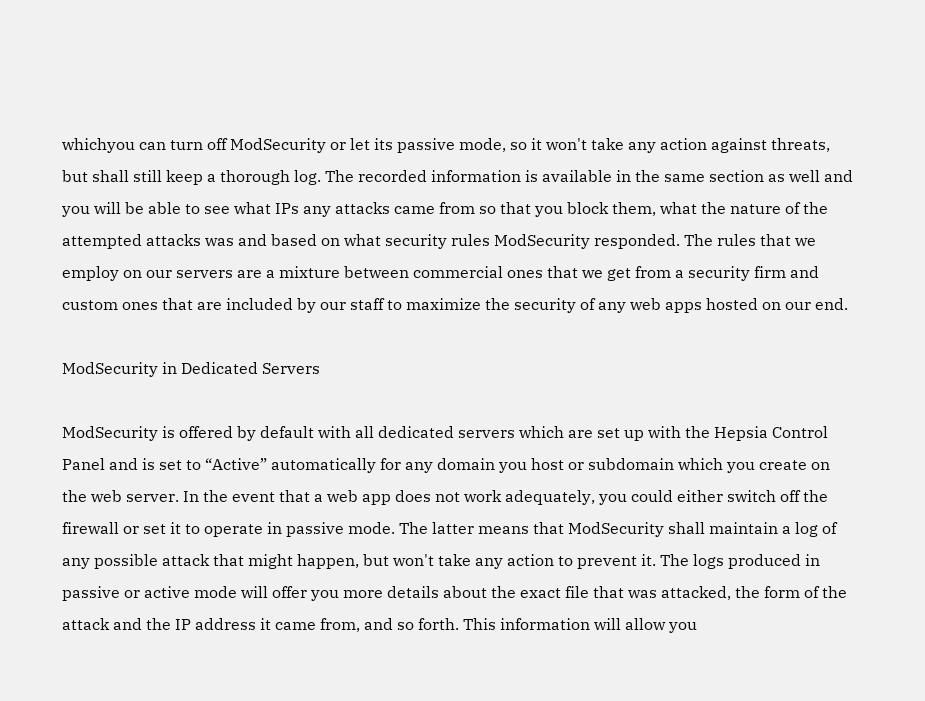whichyou can turn off ModSecurity or let its passive mode, so it won't take any action against threats, but shall still keep a thorough log. The recorded information is available in the same section as well and you will be able to see what IPs any attacks came from so that you block them, what the nature of the attempted attacks was and based on what security rules ModSecurity responded. The rules that we employ on our servers are a mixture between commercial ones that we get from a security firm and custom ones that are included by our staff to maximize the security of any web apps hosted on our end.

ModSecurity in Dedicated Servers

ModSecurity is offered by default with all dedicated servers which are set up with the Hepsia Control Panel and is set to “Active” automatically for any domain you host or subdomain which you create on the web server. In the event that a web app does not work adequately, you could either switch off the firewall or set it to operate in passive mode. The latter means that ModSecurity shall maintain a log of any possible attack that might happen, but won't take any action to prevent it. The logs produced in passive or active mode will offer you more details about the exact file that was attacked, the form of the attack and the IP address it came from, and so forth. This information will allow you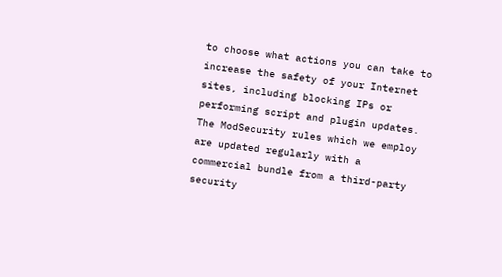to choose what actions you can take to increase the safety of your Internet sites, including blocking IPs or performing script and plugin updates. The ModSecurity rules which we employ are updated regularly with a commercial bundle from a third-party security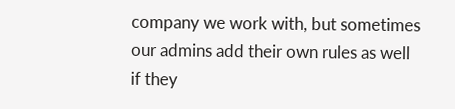company we work with, but sometimes our admins add their own rules as well if they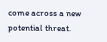come across a new potential threat.